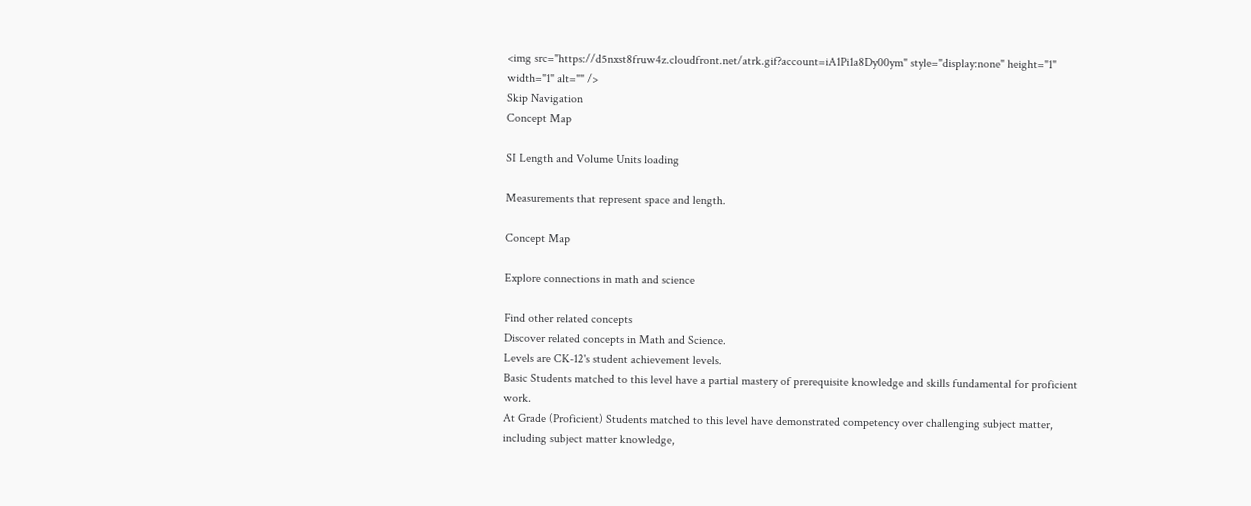<img src="https://d5nxst8fruw4z.cloudfront.net/atrk.gif?account=iA1Pi1a8Dy00ym" style="display:none" height="1" width="1" alt="" />
Skip Navigation
Concept Map

SI Length and Volume Units loading

Measurements that represent space and length.

Concept Map

Explore connections in math and science

Find other related concepts
Discover related concepts in Math and Science.
Levels are CK-12's student achievement levels.
Basic Students matched to this level have a partial mastery of prerequisite knowledge and skills fundamental for proficient work.
At Grade (Proficient) Students matched to this level have demonstrated competency over challenging subject matter, including subject matter knowledge,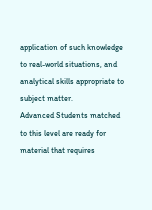application of such knowledge to real-world situations, and analytical skills appropriate to subject matter.
Advanced Students matched to this level are ready for material that requires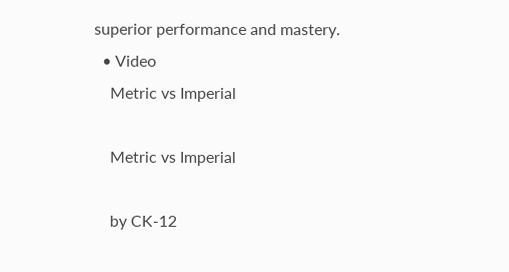superior performance and mastery.
  • Video
    Metric vs Imperial

    Metric vs Imperial

    by CK-12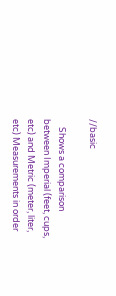//basic

    Shows a comparison between Imperial (feet, cups, etc) and Metric (meter, liter, etc) Measurements in order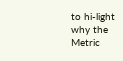to hi-light why the Metric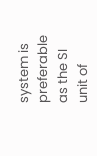system is preferable as the SI unit of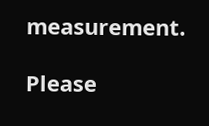measurement.

Please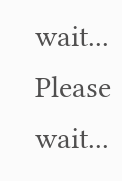wait...
Please wait...